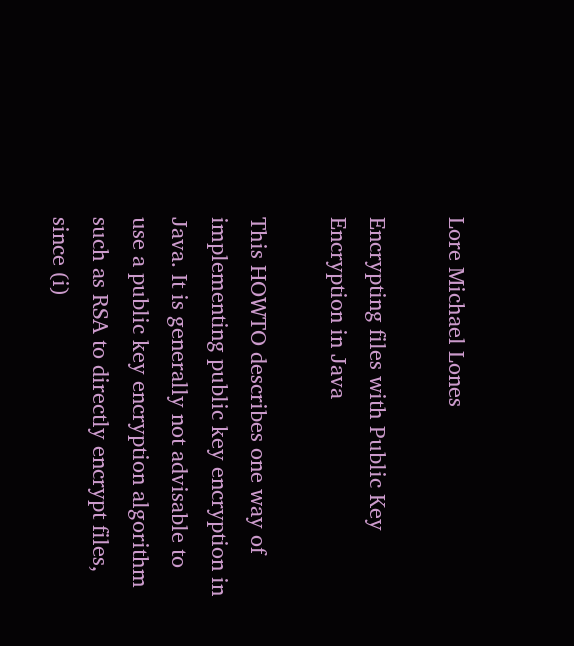Lore Michael Lones

Encrypting files with Public Key Encryption in Java

This HOWTO describes one way of implementing public key encryption in Java. It is generally not advisable to use a public key encryption algorithm such as RSA to directly encrypt files, since (i)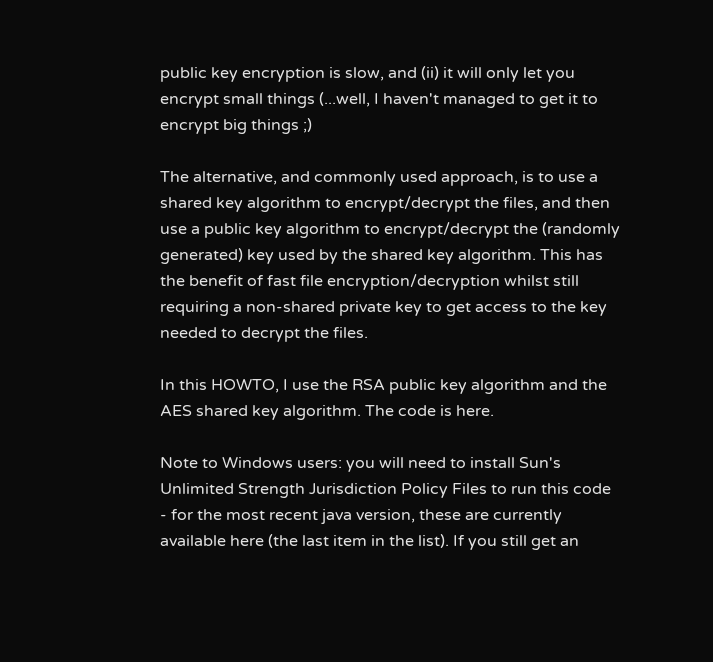public key encryption is slow, and (ii) it will only let you encrypt small things (...well, I haven't managed to get it to encrypt big things ;)

The alternative, and commonly used approach, is to use a shared key algorithm to encrypt/decrypt the files, and then use a public key algorithm to encrypt/decrypt the (randomly generated) key used by the shared key algorithm. This has the benefit of fast file encryption/decryption whilst still requiring a non-shared private key to get access to the key needed to decrypt the files.

In this HOWTO, I use the RSA public key algorithm and the AES shared key algorithm. The code is here.

Note to Windows users: you will need to install Sun's Unlimited Strength Jurisdiction Policy Files to run this code - for the most recent java version, these are currently available here (the last item in the list). If you still get an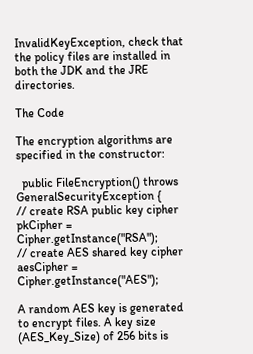InvalidKeyException, check that the policy files are installed in both the JDK and the JRE directories.

The Code

The encryption algorithms are specified in the constructor:

  public FileEncryption() throws GeneralSecurityException {
// create RSA public key cipher
pkCipher = Cipher.getInstance("RSA");
// create AES shared key cipher
aesCipher = Cipher.getInstance("AES");

A random AES key is generated to encrypt files. A key size (AES_Key_Size) of 256 bits is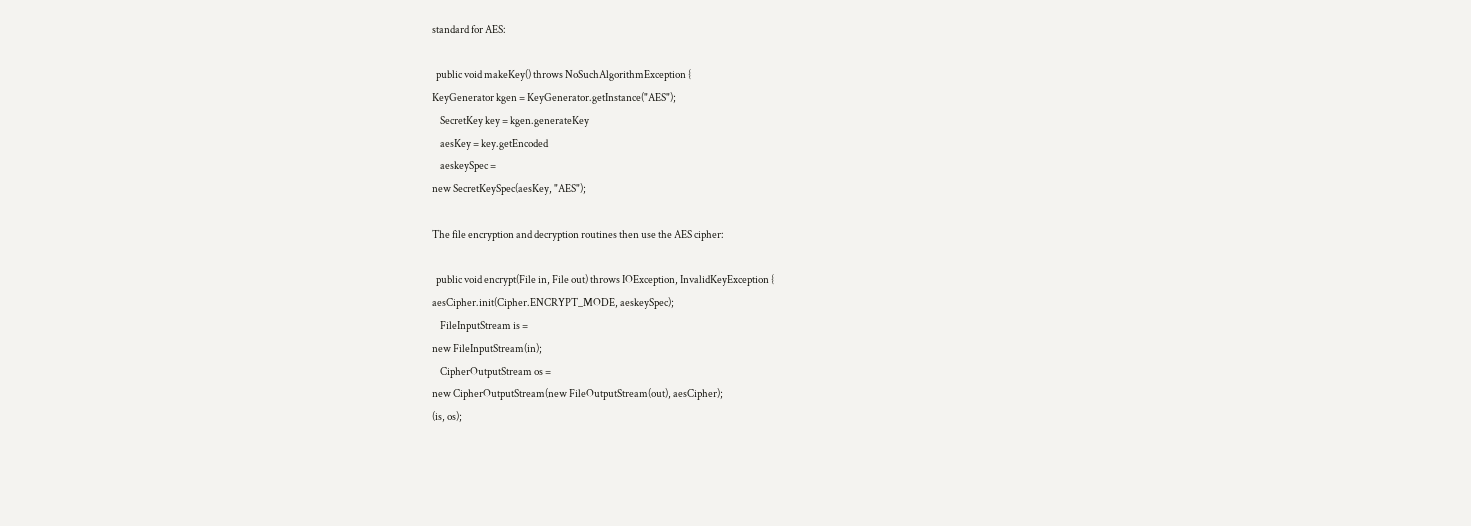standard for AES:

  public void makeKey() throws NoSuchAlgorithmException {
KeyGenerator kgen = KeyGenerator.getInstance("AES");
    SecretKey key = kgen.generateKey
    aesKey = key.getEncoded
    aeskeySpec =
new SecretKeySpec(aesKey, "AES");

The file encryption and decryption routines then use the AES cipher:

  public void encrypt(File in, File out) throws IOException, InvalidKeyException {
aesCipher.init(Cipher.ENCRYPT_MODE, aeskeySpec);
    FileInputStream is =
new FileInputStream(in);
    CipherOutputStream os =
new CipherOutputStream(new FileOutputStream(out), aesCipher);
(is, os);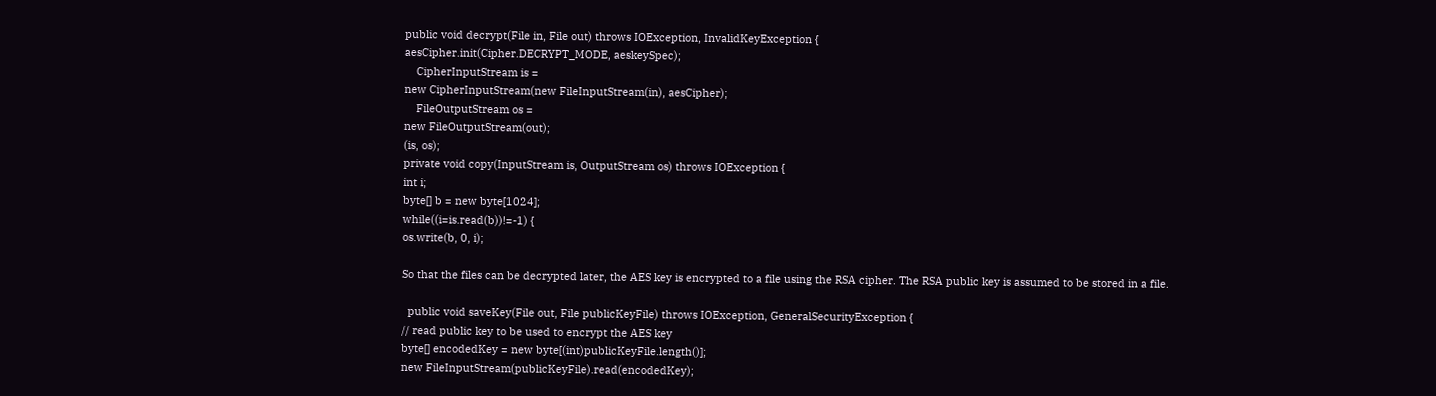public void decrypt(File in, File out) throws IOException, InvalidKeyException {
aesCipher.init(Cipher.DECRYPT_MODE, aeskeySpec);
    CipherInputStream is =
new CipherInputStream(new FileInputStream(in), aesCipher);
    FileOutputStream os =
new FileOutputStream(out);
(is, os);
private void copy(InputStream is, OutputStream os) throws IOException {
int i;
byte[] b = new byte[1024];
while((i=is.read(b))!=-1) {
os.write(b, 0, i);

So that the files can be decrypted later, the AES key is encrypted to a file using the RSA cipher. The RSA public key is assumed to be stored in a file.

  public void saveKey(File out, File publicKeyFile) throws IOException, GeneralSecurityException {
// read public key to be used to encrypt the AES key
byte[] encodedKey = new byte[(int)publicKeyFile.length()];
new FileInputStream(publicKeyFile).read(encodedKey);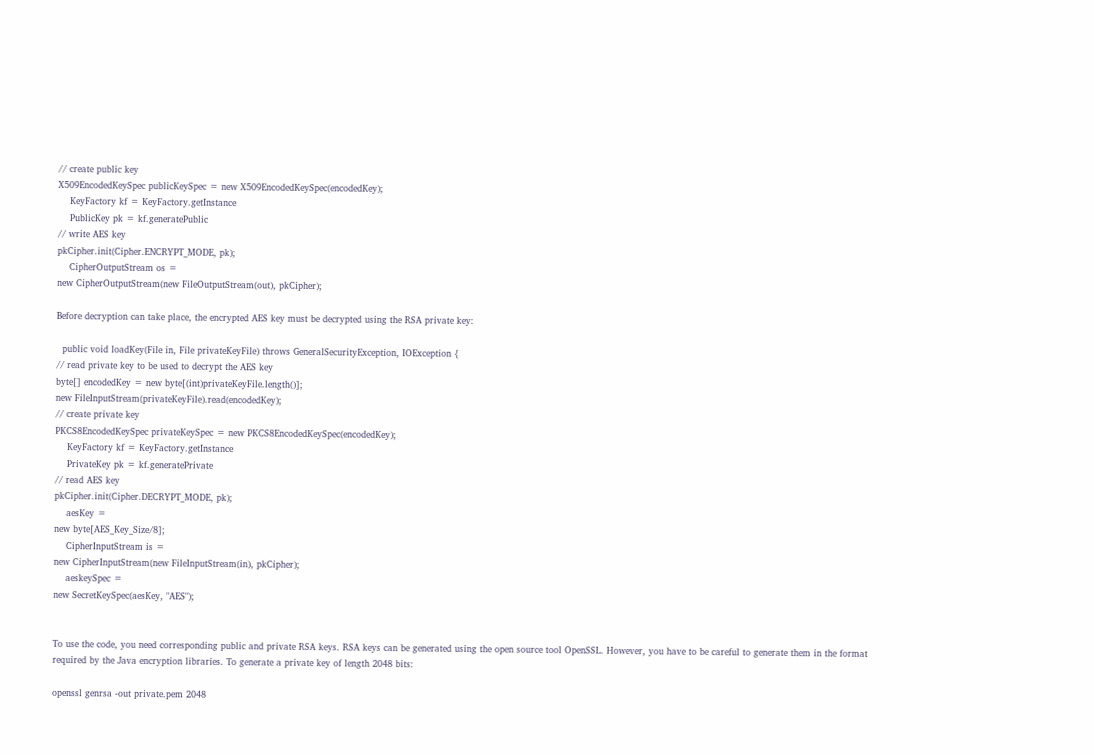// create public key
X509EncodedKeySpec publicKeySpec = new X509EncodedKeySpec(encodedKey);
    KeyFactory kf = KeyFactory.getInstance
    PublicKey pk = kf.generatePublic
// write AES key
pkCipher.init(Cipher.ENCRYPT_MODE, pk);
    CipherOutputStream os =
new CipherOutputStream(new FileOutputStream(out), pkCipher);

Before decryption can take place, the encrypted AES key must be decrypted using the RSA private key:

  public void loadKey(File in, File privateKeyFile) throws GeneralSecurityException, IOException {
// read private key to be used to decrypt the AES key
byte[] encodedKey = new byte[(int)privateKeyFile.length()];
new FileInputStream(privateKeyFile).read(encodedKey);
// create private key
PKCS8EncodedKeySpec privateKeySpec = new PKCS8EncodedKeySpec(encodedKey);
    KeyFactory kf = KeyFactory.getInstance
    PrivateKey pk = kf.generatePrivate
// read AES key
pkCipher.init(Cipher.DECRYPT_MODE, pk);
    aesKey =
new byte[AES_Key_Size/8];
    CipherInputStream is =
new CipherInputStream(new FileInputStream(in), pkCipher);
    aeskeySpec =
new SecretKeySpec(aesKey, "AES");


To use the code, you need corresponding public and private RSA keys. RSA keys can be generated using the open source tool OpenSSL. However, you have to be careful to generate them in the format required by the Java encryption libraries. To generate a private key of length 2048 bits:

openssl genrsa -out private.pem 2048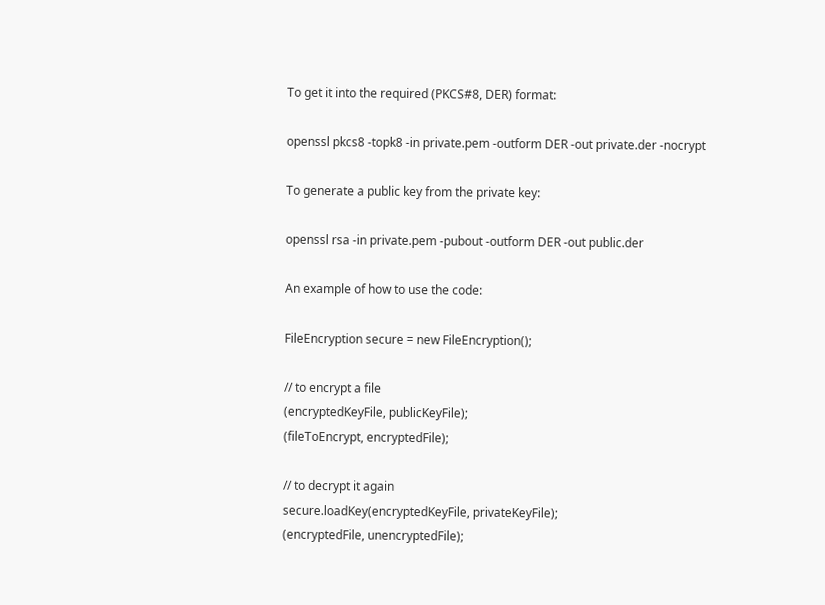To get it into the required (PKCS#8, DER) format:

openssl pkcs8 -topk8 -in private.pem -outform DER -out private.der -nocrypt

To generate a public key from the private key:

openssl rsa -in private.pem -pubout -outform DER -out public.der

An example of how to use the code:

FileEncryption secure = new FileEncryption();

// to encrypt a file
(encryptedKeyFile, publicKeyFile);
(fileToEncrypt, encryptedFile);

// to decrypt it again
secure.loadKey(encryptedKeyFile, privateKeyFile);
(encryptedFile, unencryptedFile);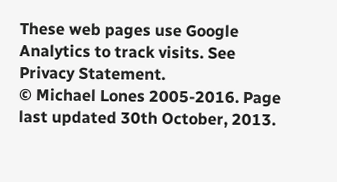These web pages use Google Analytics to track visits. See Privacy Statement.
© Michael Lones 2005-2016. Page last updated 30th October, 2013.